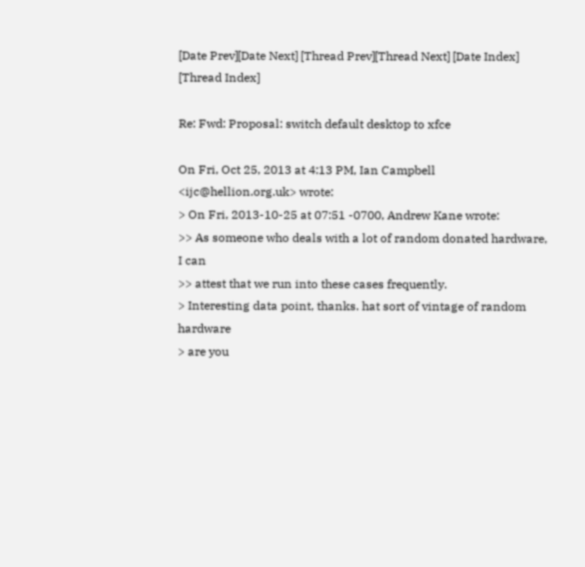[Date Prev][Date Next] [Thread Prev][Thread Next] [Date Index] [Thread Index]

Re: Fwd: Proposal: switch default desktop to xfce

On Fri, Oct 25, 2013 at 4:13 PM, Ian Campbell <ijc@hellion.org.uk> wrote:
> On Fri, 2013-10-25 at 07:51 -0700, Andrew Kane wrote:
>> As someone who deals with a lot of random donated hardware, I can
>> attest that we run into these cases frequently.
> Interesting data point, thanks. hat sort of vintage of random hardware
> are you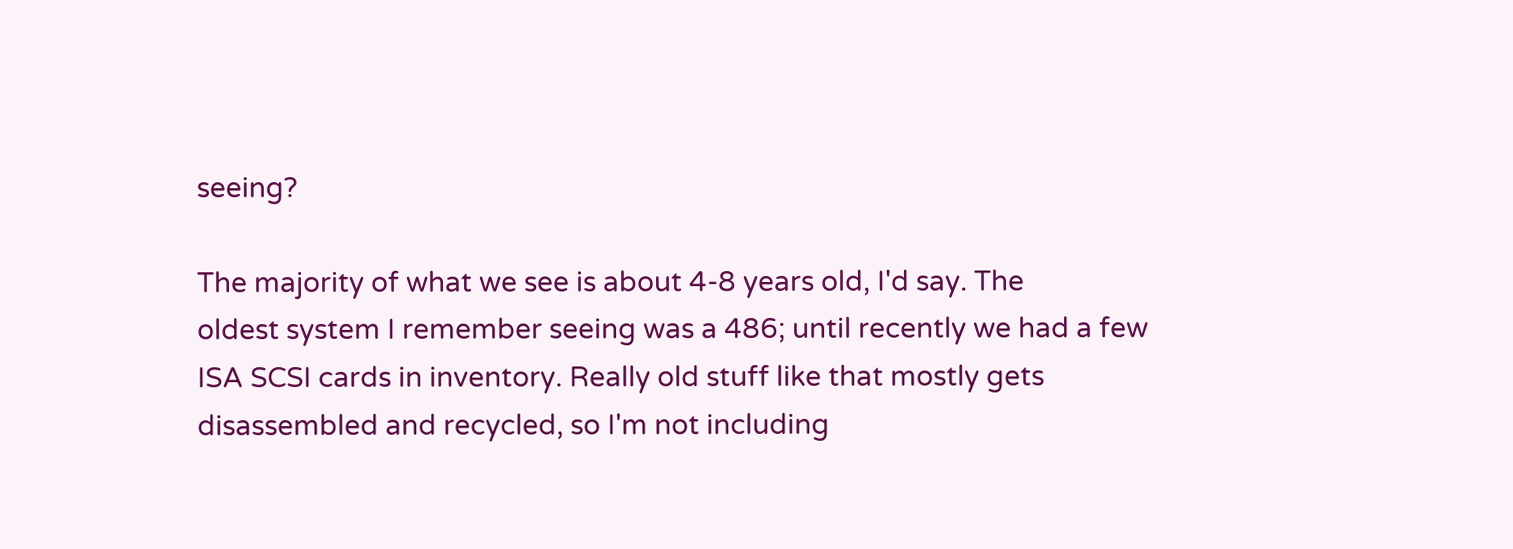seeing?

The majority of what we see is about 4-8 years old, I'd say. The
oldest system I remember seeing was a 486; until recently we had a few
ISA SCSI cards in inventory. Really old stuff like that mostly gets
disassembled and recycled, so I'm not including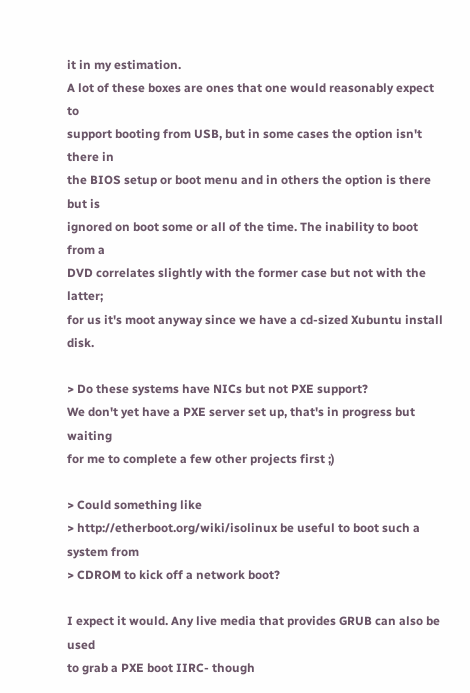it in my estimation.
A lot of these boxes are ones that one would reasonably expect to
support booting from USB, but in some cases the option isn't there in
the BIOS setup or boot menu and in others the option is there but is
ignored on boot some or all of the time. The inability to boot from a
DVD correlates slightly with the former case but not with the latter;
for us it's moot anyway since we have a cd-sized Xubuntu install disk.

> Do these systems have NICs but not PXE support?
We don't yet have a PXE server set up, that's in progress but waiting
for me to complete a few other projects first ;)

> Could something like
> http://etherboot.org/wiki/isolinux be useful to boot such a system from
> CDROM to kick off a network boot?

I expect it would. Any live media that provides GRUB can also be used
to grab a PXE boot IIRC- though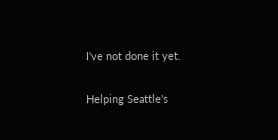I've not done it yet.

Helping Seattle's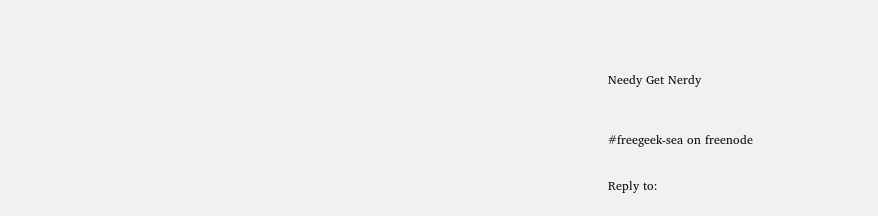Needy Get Nerdy



#freegeek-sea on freenode


Reply to: